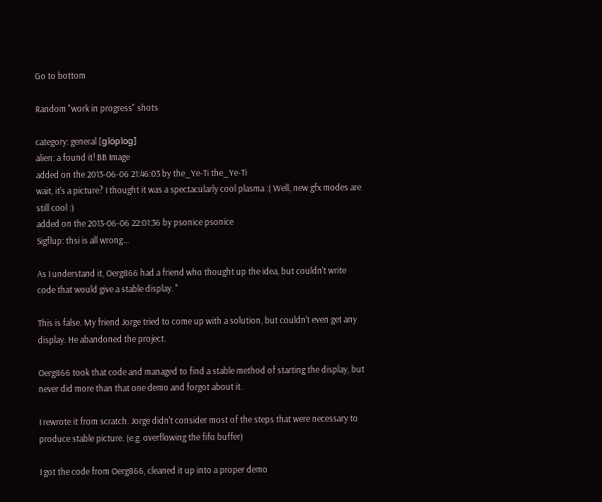Go to bottom

Random "work in progress" shots

category: general [glöplog]
alien: a found it! BB Image
added on the 2013-06-06 21:46:03 by the_Ye-Ti the_Ye-Ti
wait, it's a picture? I thought it was a spectacularly cool plasma :( Well, new gfx modes are still cool :)
added on the 2013-06-06 22:01:36 by psonice psonice
Sigflup: thsi is all wrong...

As I understand it, Oerg866 had a friend who thought up the idea, but couldn't write code that would give a stable display. "

This is false. My friend Jorge tried to come up with a solution, but couldn't even get any display. He abandoned the project.

Oerg866 took that code and managed to find a stable method of starting the display, but never did more than that one demo and forgot about it.

I rewrote it from scratch. Jorge didn't consider most of the steps that were necessary to produce stable picture. (e.g. overflowing the fifo buffer)

I got the code from Oerg866, cleaned it up into a proper demo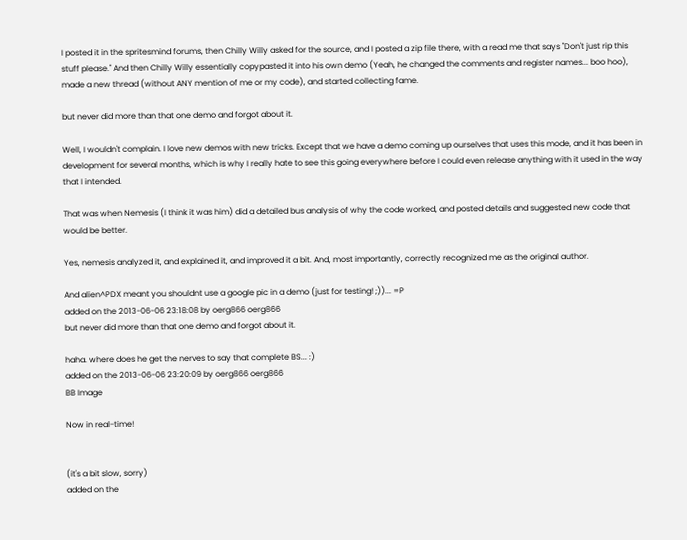I posted it in the spritesmind forums, then Chilly Willy asked for the source, and I posted a zip file there, with a read me that says "Don't just rip this stuff please." And then Chilly Willy essentially copypasted it into his own demo (Yeah, he changed the comments and register names... boo hoo), made a new thread (without ANY mention of me or my code), and started collecting fame.

but never did more than that one demo and forgot about it.

Well, I wouldn't complain. I love new demos with new tricks. Except that we have a demo coming up ourselves that uses this mode, and it has been in development for several months, which is why I really hate to see this going everywhere before I could even release anything with it used in the way that I intended.

That was when Nemesis (I think it was him) did a detailed bus analysis of why the code worked, and posted details and suggested new code that would be better.

Yes, nemesis analyzed it, and explained it, and improved it a bit. And, most importantly, correctly recognized me as the original author.

And alien^PDX meant you shouldnt use a google pic in a demo (just for testing! ;))... =P
added on the 2013-06-06 23:18:08 by oerg866 oerg866
but never did more than that one demo and forgot about it.

haha. where does he get the nerves to say that complete BS... :)
added on the 2013-06-06 23:20:09 by oerg866 oerg866
BB Image

Now in real-time!


(it's a bit slow, sorry)
added on the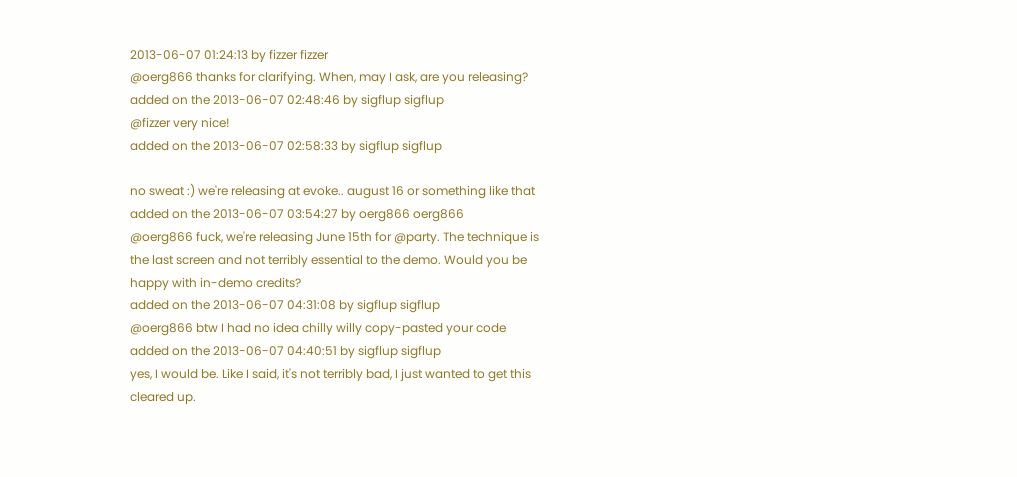2013-06-07 01:24:13 by fizzer fizzer
@oerg866 thanks for clarifying. When, may I ask, are you releasing?
added on the 2013-06-07 02:48:46 by sigflup sigflup
@fizzer very nice!
added on the 2013-06-07 02:58:33 by sigflup sigflup

no sweat :) we're releasing at evoke.. august 16 or something like that
added on the 2013-06-07 03:54:27 by oerg866 oerg866
@oerg866 fuck, we're releasing June 15th for @party. The technique is the last screen and not terribly essential to the demo. Would you be happy with in-demo credits?
added on the 2013-06-07 04:31:08 by sigflup sigflup
@oerg866 btw I had no idea chilly willy copy-pasted your code
added on the 2013-06-07 04:40:51 by sigflup sigflup
yes, I would be. Like I said, it's not terribly bad, I just wanted to get this cleared up.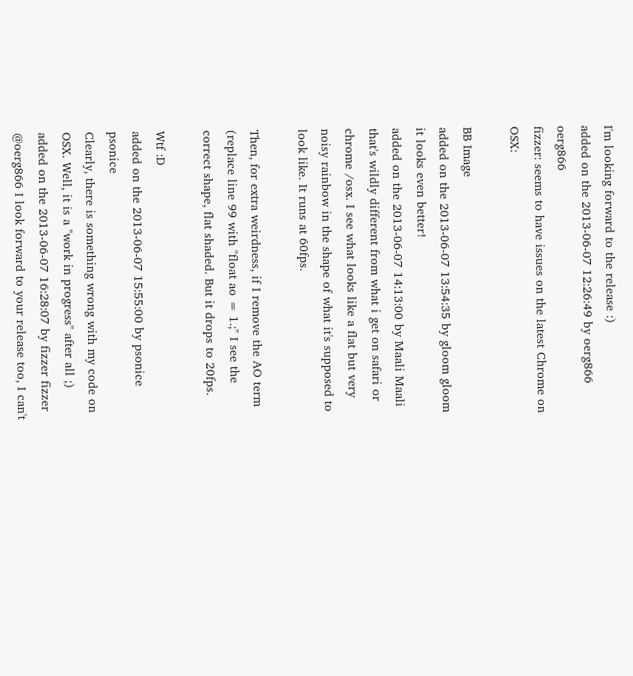I'm looking forward to the release :)
added on the 2013-06-07 12:26:49 by oerg866 oerg866
fizzer: seems to have issues on the latest Chrome on OSX:

BB Image
added on the 2013-06-07 13:54:35 by gloom gloom
it looks even better!
added on the 2013-06-07 14:13:00 by Maali Maali
that's wildly different from what i get on safari or chrome /osx. I see what looks like a flat but very noisy rainbow in the shape of what it's supposed to look like. It runs at 60fps.

Then, for extra weirdness, if I remove the AO term (replace line 99 with "float ao = 1.;" I see the correct shape, flat shaded. But it drops to 20fps.

Wtf :D
added on the 2013-06-07 15:55:00 by psonice psonice
Clearly, there is something wrong with my code on OSX. Well, it is a "work in progress" after all ;)
added on the 2013-06-07 16:28:07 by fizzer fizzer
@oerg866 I look forward to your release too, I can't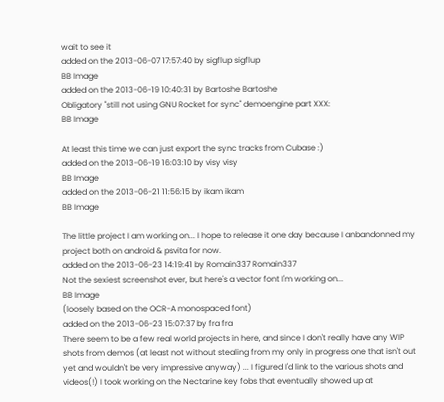wait to see it
added on the 2013-06-07 17:57:40 by sigflup sigflup
BB Image
added on the 2013-06-19 10:40:31 by Bartoshe Bartoshe
Obligatory "still not using GNU Rocket for sync" demoengine part XXX:
BB Image

At least this time we can just export the sync tracks from Cubase :)
added on the 2013-06-19 16:03:10 by visy visy
BB Image
added on the 2013-06-21 11:56:15 by ikam ikam
BB Image

The little project I am working on... I hope to release it one day because I anbandonned my project both on android & psvita for now.
added on the 2013-06-23 14:19:41 by Romain337 Romain337
Not the sexiest screenshot ever, but here's a vector font I'm working on...
BB Image
(loosely based on the OCR-A monospaced font)
added on the 2013-06-23 15:07:37 by fra fra
There seem to be a few real world projects in here, and since I don't really have any WIP shots from demos (at least not without stealing from my only in progress one that isn't out yet and wouldn't be very impressive anyway) ... I figured I'd link to the various shots and videos(!) I took working on the Nectarine key fobs that eventually showed up at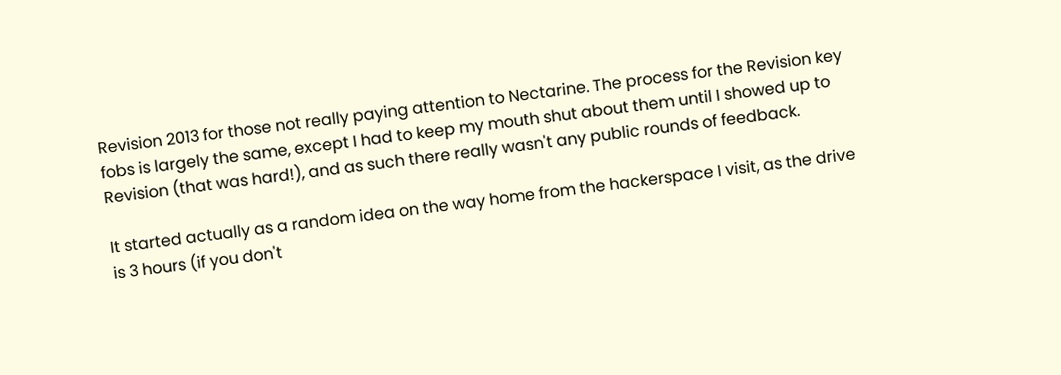Revision 2013 for those not really paying attention to Nectarine. The process for the Revision key fobs is largely the same, except I had to keep my mouth shut about them until I showed up to Revision (that was hard!), and as such there really wasn't any public rounds of feedback.

It started actually as a random idea on the way home from the hackerspace I visit, as the drive is 3 hours (if you don't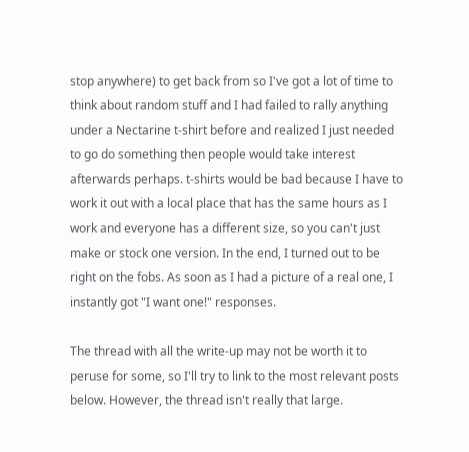stop anywhere) to get back from so I've got a lot of time to think about random stuff and I had failed to rally anything under a Nectarine t-shirt before and realized I just needed to go do something then people would take interest afterwards perhaps. t-shirts would be bad because I have to work it out with a local place that has the same hours as I work and everyone has a different size, so you can't just make or stock one version. In the end, I turned out to be right on the fobs. As soon as I had a picture of a real one, I instantly got "I want one!" responses.

The thread with all the write-up may not be worth it to peruse for some, so I'll try to link to the most relevant posts below. However, the thread isn't really that large.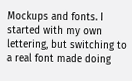Mockups and fonts. I started with my own lettering, but switching to a real font made doing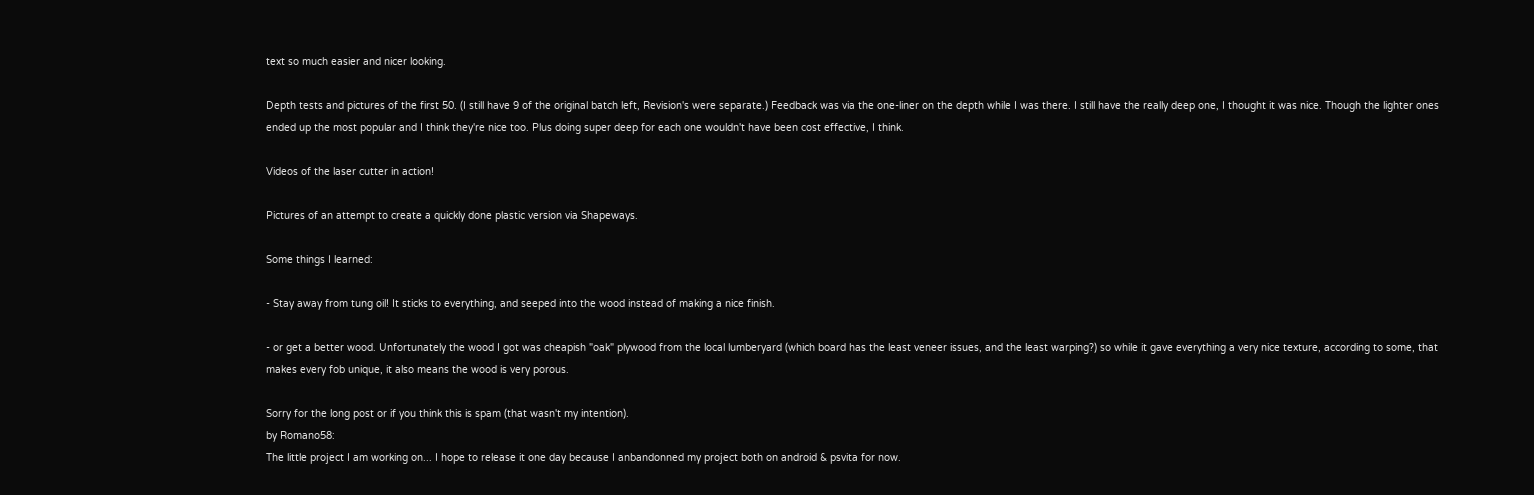text so much easier and nicer looking.

Depth tests and pictures of the first 50. (I still have 9 of the original batch left, Revision's were separate.) Feedback was via the one-liner on the depth while I was there. I still have the really deep one, I thought it was nice. Though the lighter ones ended up the most popular and I think they're nice too. Plus doing super deep for each one wouldn't have been cost effective, I think.

Videos of the laser cutter in action!

Pictures of an attempt to create a quickly done plastic version via Shapeways.

Some things I learned:

- Stay away from tung oil! It sticks to everything, and seeped into the wood instead of making a nice finish.

- or get a better wood. Unfortunately the wood I got was cheapish "oak" plywood from the local lumberyard (which board has the least veneer issues, and the least warping?) so while it gave everything a very nice texture, according to some, that makes every fob unique, it also means the wood is very porous.

Sorry for the long post or if you think this is spam (that wasn't my intention).
by Romano58:
The little project I am working on... I hope to release it one day because I anbandonned my project both on android & psvita for now.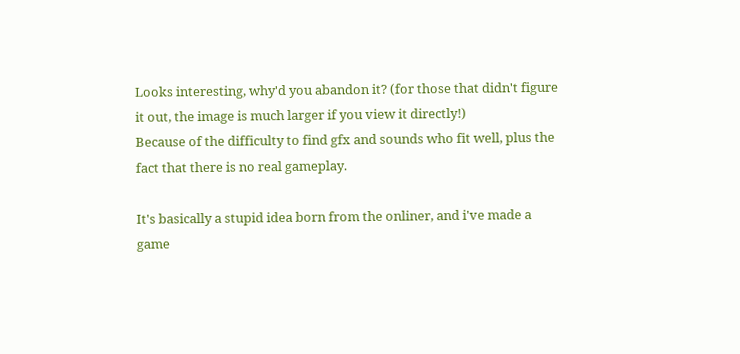Looks interesting, why'd you abandon it? (for those that didn't figure it out, the image is much larger if you view it directly!)
Because of the difficulty to find gfx and sounds who fit well, plus the fact that there is no real gameplay.

It's basically a stupid idea born from the onliner, and i've made a game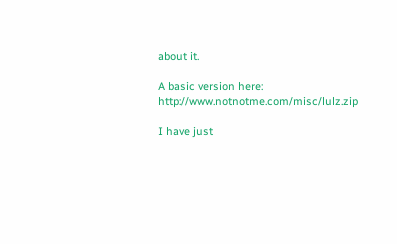about it.

A basic version here: http://www.notnotme.com/misc/lulz.zip

I have just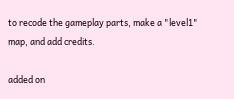to recode the gameplay parts, make a "level1" map, and add credits.

added on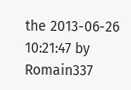the 2013-06-26 10:21:47 by Romain337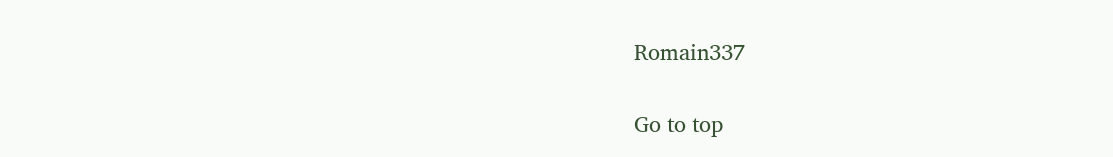Romain337


Go to top